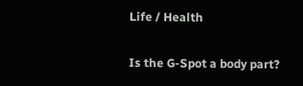Life / Health

Is the G-Spot a body part?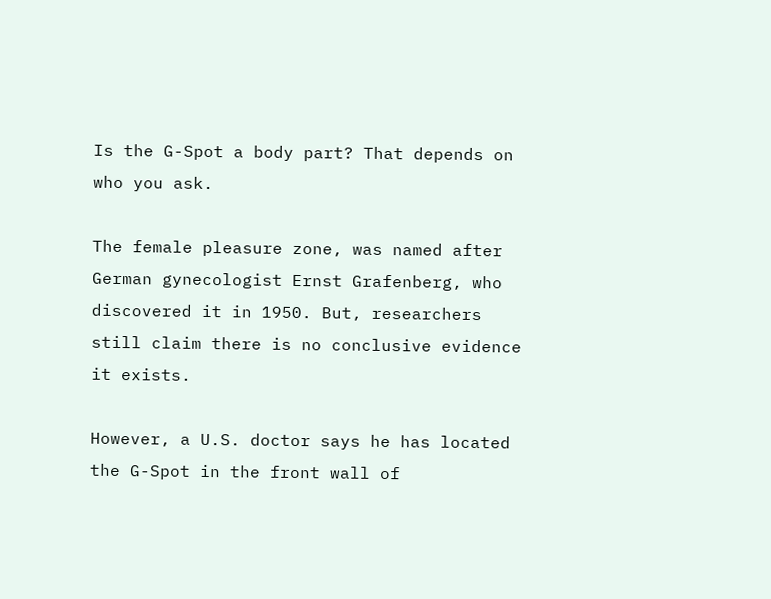Is the G-Spot a body part? That depends on who you ask.

The female pleasure zone, was named after German gynecologist Ernst Grafenberg, who discovered it in 1950. But, researchers still claim there is no conclusive evidence it exists.

However, a U.S. doctor says he has located the G-Spot in the front wall of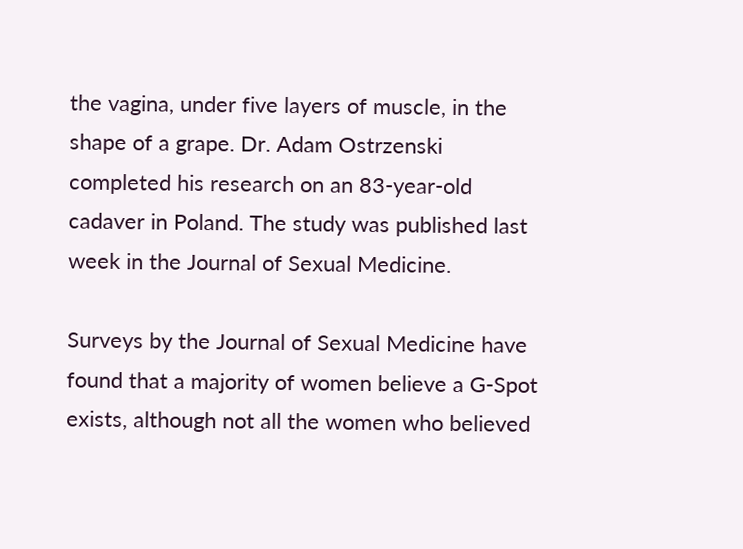the vagina, under five layers of muscle, in the shape of a grape. Dr. Adam Ostrzenski completed his research on an 83-year-old cadaver in Poland. The study was published last week in the Journal of Sexual Medicine.

Surveys by the Journal of Sexual Medicine have found that a majority of women believe a G-Spot exists, although not all the women who believed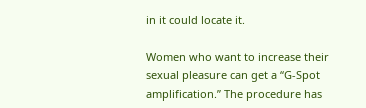in it could locate it.

Women who want to increase their sexual pleasure can get a “G-Spot amplification.” The procedure has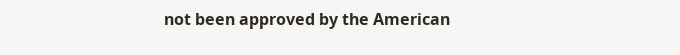not been approved by the American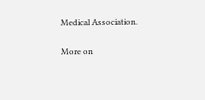Medical Association.

More on